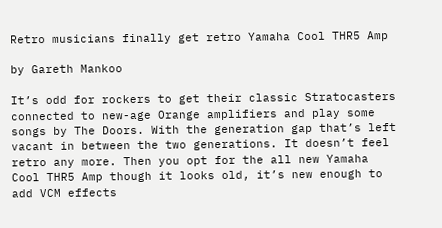Retro musicians finally get retro Yamaha Cool THR5 Amp

by Gareth Mankoo

It’s odd for rockers to get their classic Stratocasters connected to new-age Orange amplifiers and play some songs by The Doors. With the generation gap that’s left vacant in between the two generations. It doesn’t feel retro any more. Then you opt for the all new Yamaha Cool THR5 Amp though it looks old, it’s new enough to add VCM effects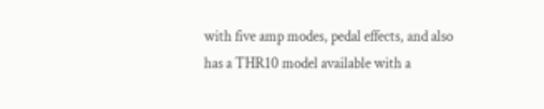with five amp modes, pedal effects, and also has a THR10 model available with a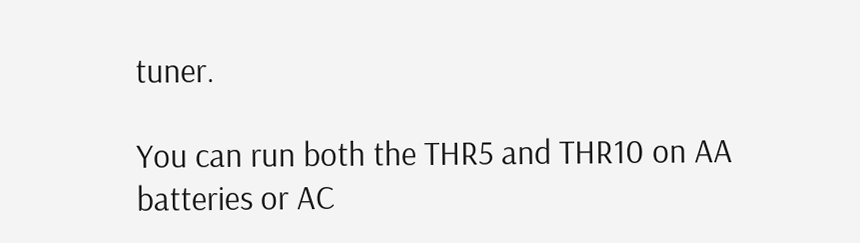tuner.

You can run both the THR5 and THR10 on AA batteries or AC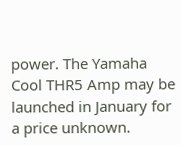power. The Yamaha Cool THR5 Amp may be launched in January for a price unknown.